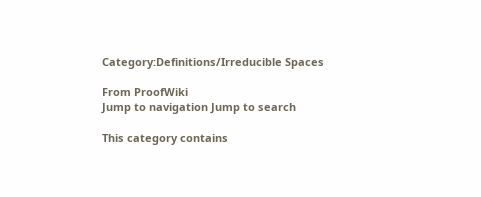Category:Definitions/Irreducible Spaces

From ProofWiki
Jump to navigation Jump to search

This category contains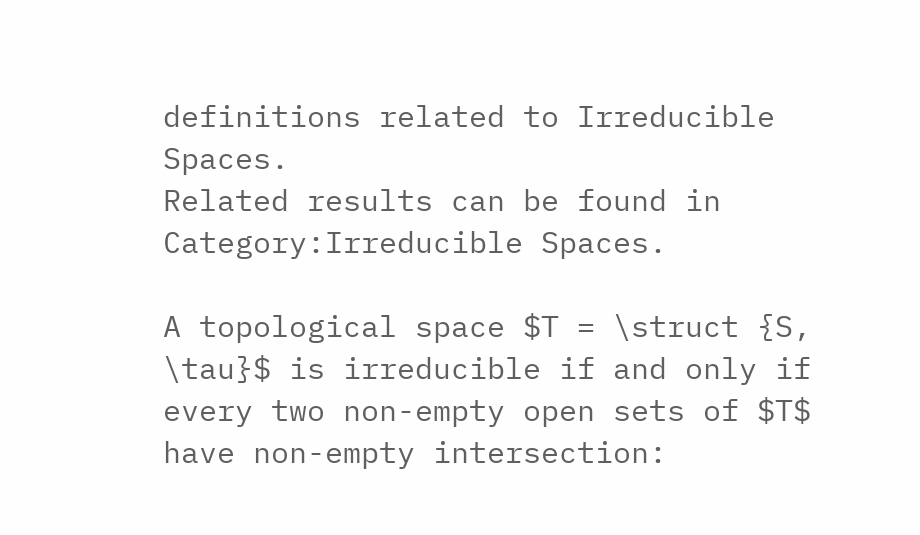definitions related to Irreducible Spaces.
Related results can be found in Category:Irreducible Spaces.

A topological space $T = \struct {S, \tau}$ is irreducible if and only if every two non-empty open sets of $T$ have non-empty intersection: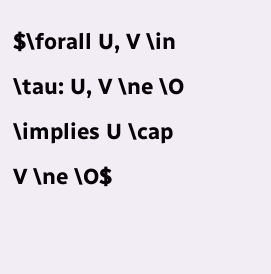$\forall U, V \in \tau: U, V \ne \O \implies U \cap V \ne \O$